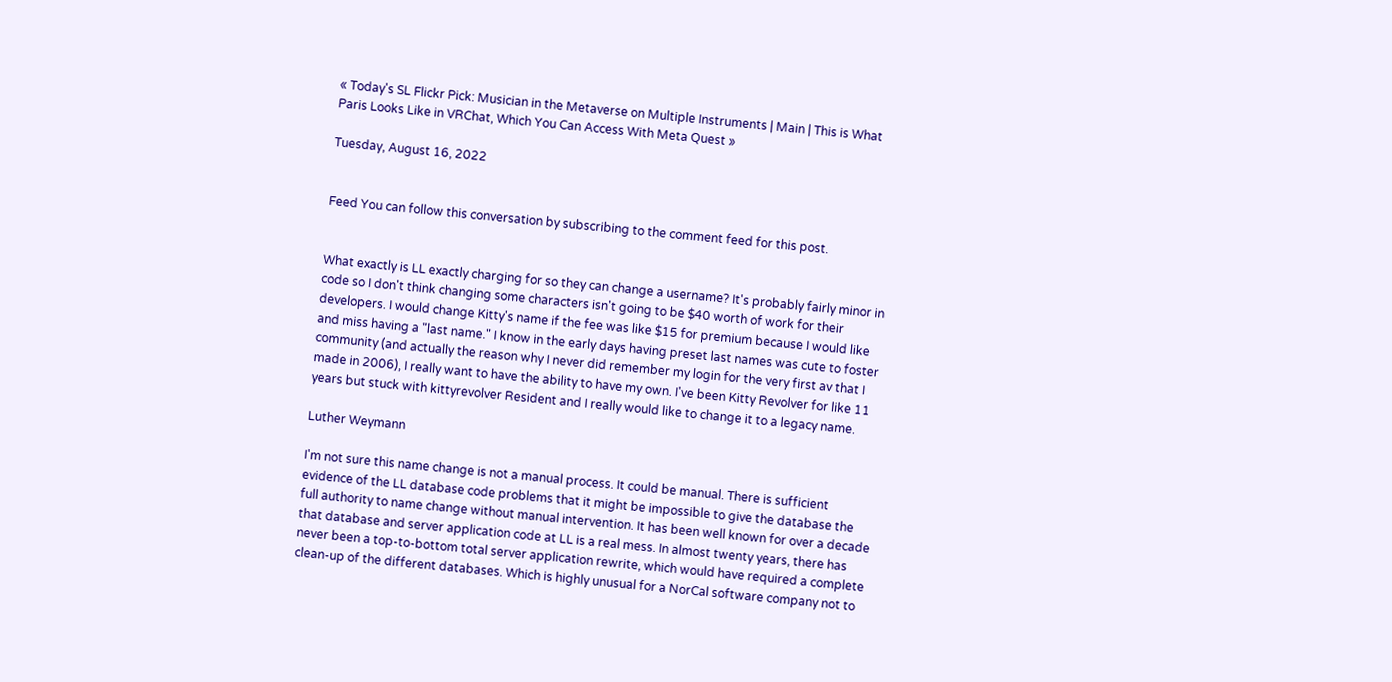« Today's SL Flickr Pick: Musician in the Metaverse on Multiple Instruments | Main | This is What Paris Looks Like in VRChat, Which You Can Access With Meta Quest »

Tuesday, August 16, 2022


Feed You can follow this conversation by subscribing to the comment feed for this post.


What exactly is LL exactly charging for so they can change a username? It's probably fairly minor in code so I don't think changing some characters isn't going to be $40 worth of work for their developers. I would change Kitty's name if the fee was like $15 for premium because I would like and miss having a "last name." I know in the early days having preset last names was cute to foster community (and actually the reason why I never did remember my login for the very first av that I made in 2006), I really want to have the ability to have my own. I've been Kitty Revolver for like 11 years but stuck with kittyrevolver Resident and I really would like to change it to a legacy name.

Luther Weymann

I'm not sure this name change is not a manual process. It could be manual. There is sufficient evidence of the LL database code problems that it might be impossible to give the database the full authority to name change without manual intervention. It has been well known for over a decade that database and server application code at LL is a real mess. In almost twenty years, there has never been a top-to-bottom total server application rewrite, which would have required a complete clean-up of the different databases. Which is highly unusual for a NorCal software company not to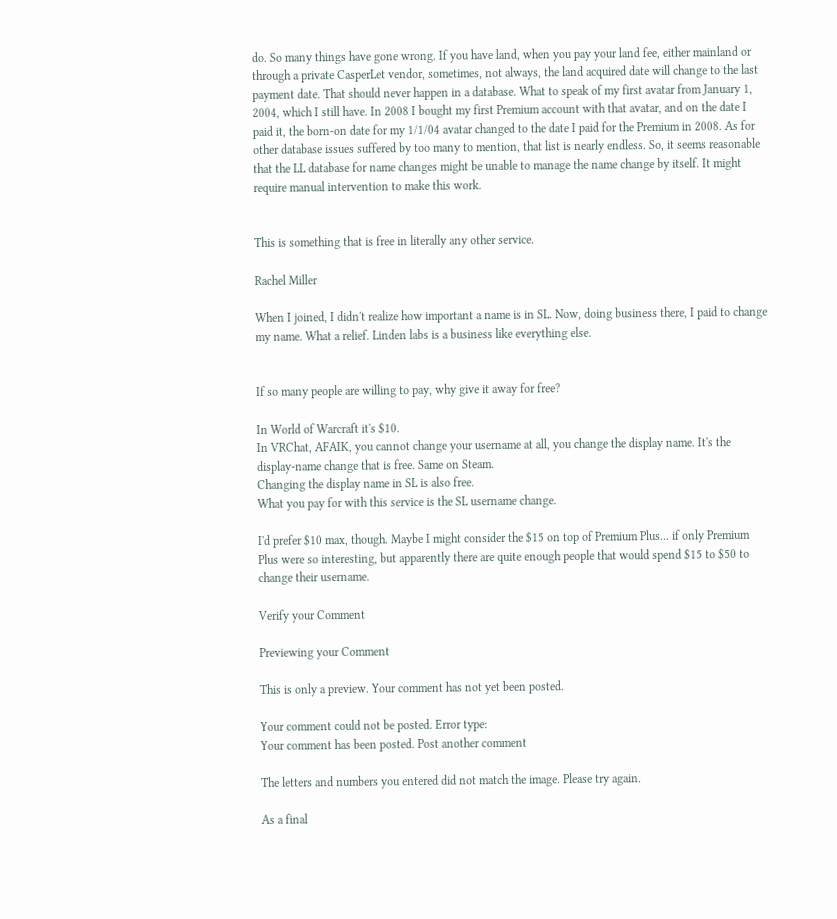do. So many things have gone wrong. If you have land, when you pay your land fee, either mainland or through a private CasperLet vendor, sometimes, not always, the land acquired date will change to the last payment date. That should never happen in a database. What to speak of my first avatar from January 1, 2004, which I still have. In 2008 I bought my first Premium account with that avatar, and on the date I paid it, the born-on date for my 1/1/04 avatar changed to the date I paid for the Premium in 2008. As for other database issues suffered by too many to mention, that list is nearly endless. So, it seems reasonable that the LL database for name changes might be unable to manage the name change by itself. It might require manual intervention to make this work.


This is something that is free in literally any other service.

Rachel Miller

When I joined, I didn't realize how important a name is in SL. Now, doing business there, I paid to change my name. What a relief. Linden labs is a business like everything else.


If so many people are willing to pay, why give it away for free?

In World of Warcraft it's $10.
In VRChat, AFAIK, you cannot change your username at all, you change the display name. It's the display-name change that is free. Same on Steam.
Changing the display name in SL is also free.
What you pay for with this service is the SL username change.

I'd prefer $10 max, though. Maybe I might consider the $15 on top of Premium Plus... if only Premium Plus were so interesting, but apparently there are quite enough people that would spend $15 to $50 to change their username.

Verify your Comment

Previewing your Comment

This is only a preview. Your comment has not yet been posted.

Your comment could not be posted. Error type:
Your comment has been posted. Post another comment

The letters and numbers you entered did not match the image. Please try again.

As a final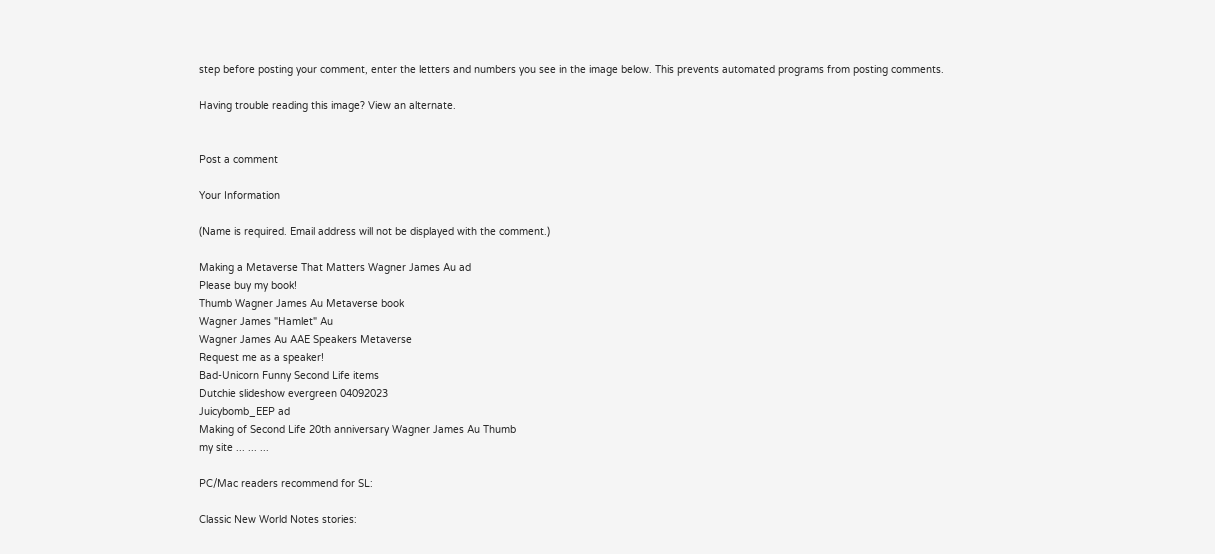step before posting your comment, enter the letters and numbers you see in the image below. This prevents automated programs from posting comments.

Having trouble reading this image? View an alternate.


Post a comment

Your Information

(Name is required. Email address will not be displayed with the comment.)

Making a Metaverse That Matters Wagner James Au ad
Please buy my book!
Thumb Wagner James Au Metaverse book
Wagner James "Hamlet" Au
Wagner James Au AAE Speakers Metaverse
Request me as a speaker!
Bad-Unicorn Funny Second Life items
Dutchie slideshow evergreen 04092023
Juicybomb_EEP ad
Making of Second Life 20th anniversary Wagner James Au Thumb
my site ... ... ...

PC/Mac readers recommend for SL:

Classic New World Notes stories: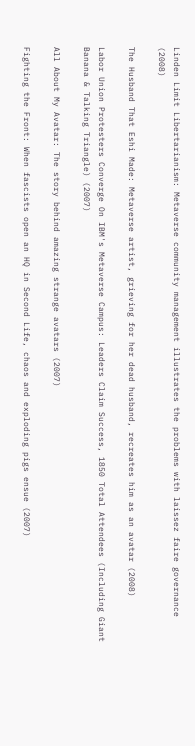Linden Limit Libertarianism: Metaverse community management illustrates the problems with laissez faire governance (2008)

The Husband That Eshi Made: Metaverse artist, grieving for her dead husband, recreates him as an avatar (2008)

Labor Union Protesters Converge On IBM's Metaverse Campus: Leaders Claim Success, 1850 Total Attendees (Including Giant Banana & Talking Triangle) (2007)

All About My Avatar: The story behind amazing strange avatars (2007)

Fighting the Front: When fascists open an HQ in Second Life, chaos and exploding pigs ensue (2007)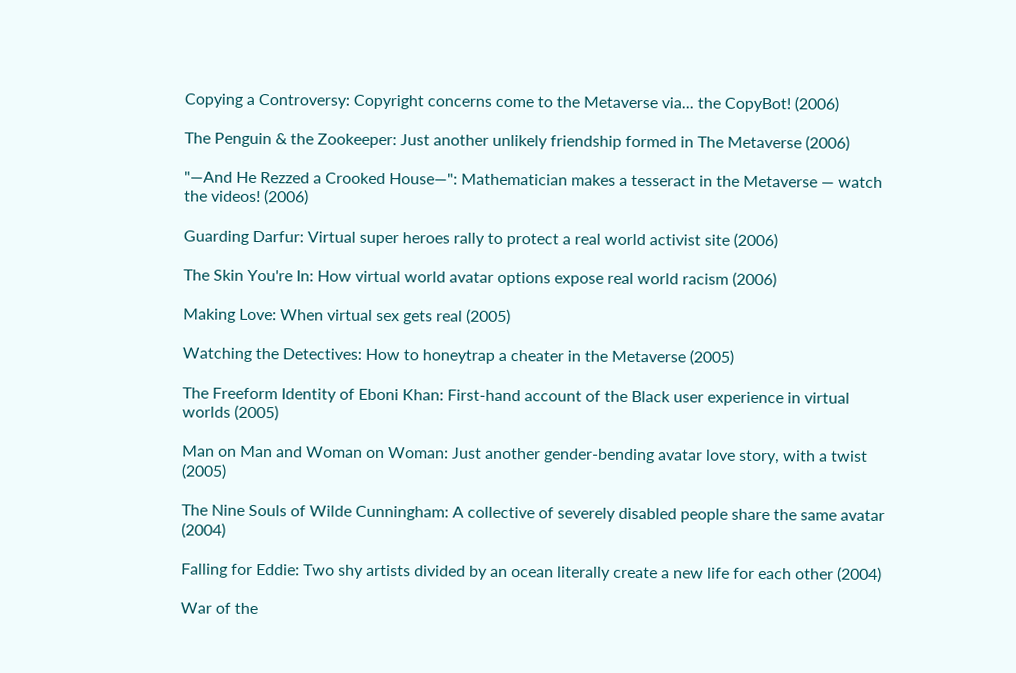Copying a Controversy: Copyright concerns come to the Metaverse via... the CopyBot! (2006)

The Penguin & the Zookeeper: Just another unlikely friendship formed in The Metaverse (2006)

"—And He Rezzed a Crooked House—": Mathematician makes a tesseract in the Metaverse — watch the videos! (2006)

Guarding Darfur: Virtual super heroes rally to protect a real world activist site (2006)

The Skin You're In: How virtual world avatar options expose real world racism (2006)

Making Love: When virtual sex gets real (2005)

Watching the Detectives: How to honeytrap a cheater in the Metaverse (2005)

The Freeform Identity of Eboni Khan: First-hand account of the Black user experience in virtual worlds (2005)

Man on Man and Woman on Woman: Just another gender-bending avatar love story, with a twist (2005)

The Nine Souls of Wilde Cunningham: A collective of severely disabled people share the same avatar (2004)

Falling for Eddie: Two shy artists divided by an ocean literally create a new life for each other (2004)

War of the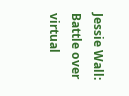Jessie Wall: Battle over virtual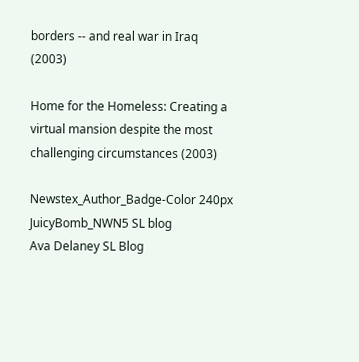borders -- and real war in Iraq (2003)

Home for the Homeless: Creating a virtual mansion despite the most challenging circumstances (2003)

Newstex_Author_Badge-Color 240px
JuicyBomb_NWN5 SL blog
Ava Delaney SL Blog